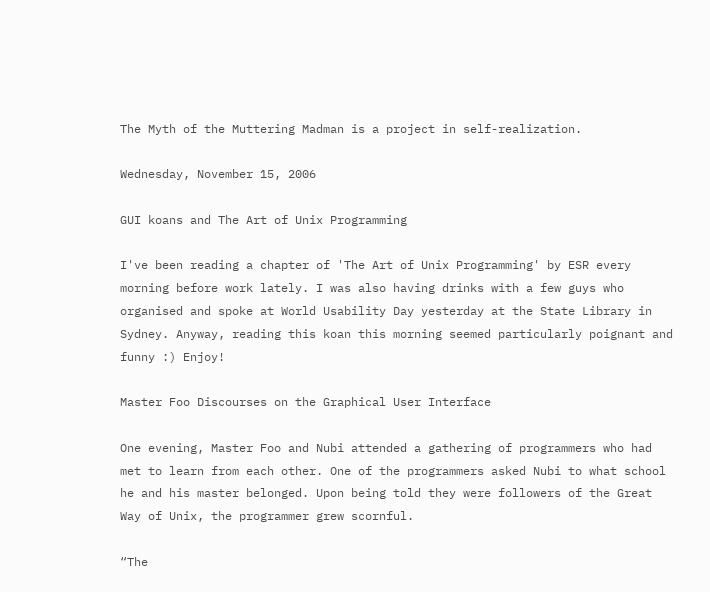The Myth of the Muttering Madman is a project in self-realization.

Wednesday, November 15, 2006

GUI koans and The Art of Unix Programming

I've been reading a chapter of 'The Art of Unix Programming' by ESR every morning before work lately. I was also having drinks with a few guys who organised and spoke at World Usability Day yesterday at the State Library in Sydney. Anyway, reading this koan this morning seemed particularly poignant and funny :) Enjoy!

Master Foo Discourses on the Graphical User Interface

One evening, Master Foo and Nubi attended a gathering of programmers who had met to learn from each other. One of the programmers asked Nubi to what school he and his master belonged. Upon being told they were followers of the Great Way of Unix, the programmer grew scornful.

“The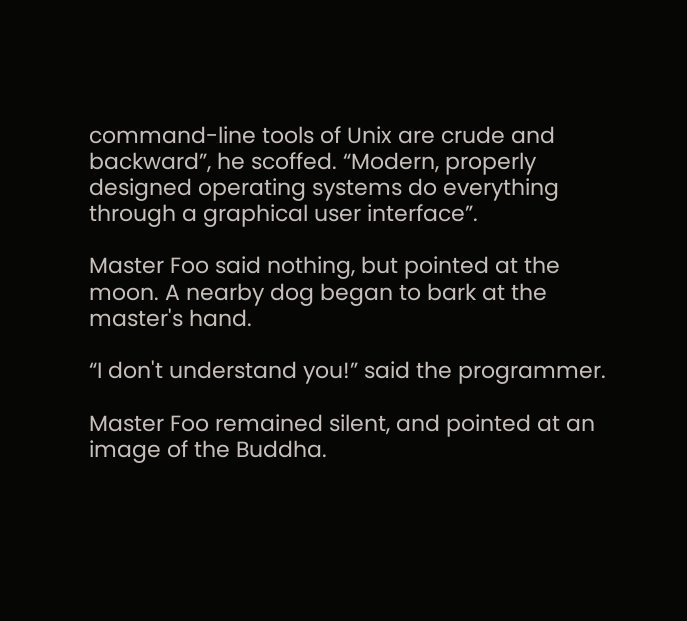command-line tools of Unix are crude and backward”, he scoffed. “Modern, properly designed operating systems do everything through a graphical user interface”.

Master Foo said nothing, but pointed at the moon. A nearby dog began to bark at the master's hand.

“I don't understand you!” said the programmer.

Master Foo remained silent, and pointed at an image of the Buddha.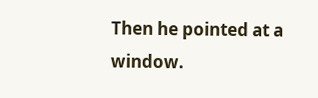Then he pointed at a window.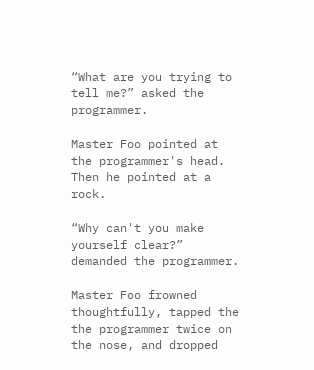“What are you trying to tell me?” asked the programmer.

Master Foo pointed at the programmer's head. Then he pointed at a rock.

“Why can't you make yourself clear?” demanded the programmer.

Master Foo frowned thoughtfully, tapped the the programmer twice on the nose, and dropped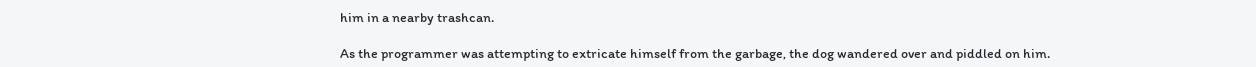him in a nearby trashcan.

As the programmer was attempting to extricate himself from the garbage, the dog wandered over and piddled on him.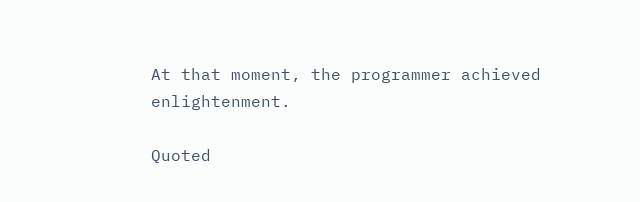At that moment, the programmer achieved enlightenment.

Quoted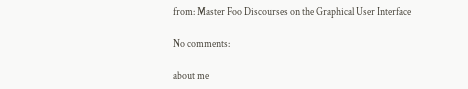from: Master Foo Discourses on the Graphical User Interface

No comments:

about me